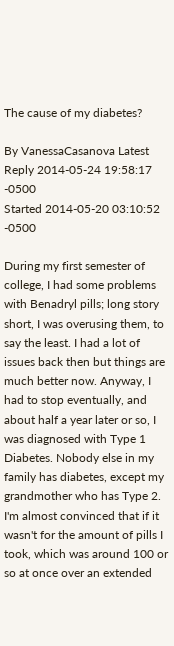The cause of my diabetes?

By VanessaCasanova Latest Reply 2014-05-24 19:58:17 -0500
Started 2014-05-20 03:10:52 -0500

During my first semester of college, I had some problems with Benadryl pills; long story short, I was overusing them, to say the least. I had a lot of issues back then but things are much better now. Anyway, I had to stop eventually, and about half a year later or so, I was diagnosed with Type 1 Diabetes. Nobody else in my family has diabetes, except my grandmother who has Type 2. I'm almost convinced that if it wasn't for the amount of pills I took, which was around 100 or so at once over an extended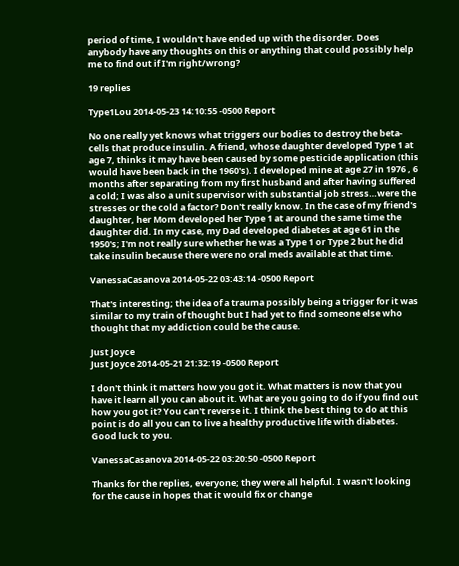period of time, I wouldn't have ended up with the disorder. Does anybody have any thoughts on this or anything that could possibly help me to find out if I'm right/wrong?

19 replies

Type1Lou 2014-05-23 14:10:55 -0500 Report

No one really yet knows what triggers our bodies to destroy the beta-cells that produce insulin. A friend, whose daughter developed Type 1 at age 7, thinks it may have been caused by some pesticide application (this would have been back in the 1960's). I developed mine at age 27 in 1976 , 6 months after separating from my first husband and after having suffered a cold; I was also a unit supervisor with substantial job stress…were the stresses or the cold a factor? Don't really know. In the case of my friend's daughter, her Mom developed her Type 1 at around the same time the daughter did. In my case, my Dad developed diabetes at age 61 in the 1950's; I'm not really sure whether he was a Type 1 or Type 2 but he did take insulin because there were no oral meds available at that time.

VanessaCasanova 2014-05-22 03:43:14 -0500 Report

That's interesting; the idea of a trauma possibly being a trigger for it was similar to my train of thought but I had yet to find someone else who thought that my addiction could be the cause.

Just Joyce
Just Joyce 2014-05-21 21:32:19 -0500 Report

I don't think it matters how you got it. What matters is now that you have it learn all you can about it. What are you going to do if you find out how you got it? You can't reverse it. I think the best thing to do at this point is do all you can to live a healthy productive life with diabetes. Good luck to you.

VanessaCasanova 2014-05-22 03:20:50 -0500 Report

Thanks for the replies, everyone; they were all helpful. I wasn't looking for the cause in hopes that it would fix or change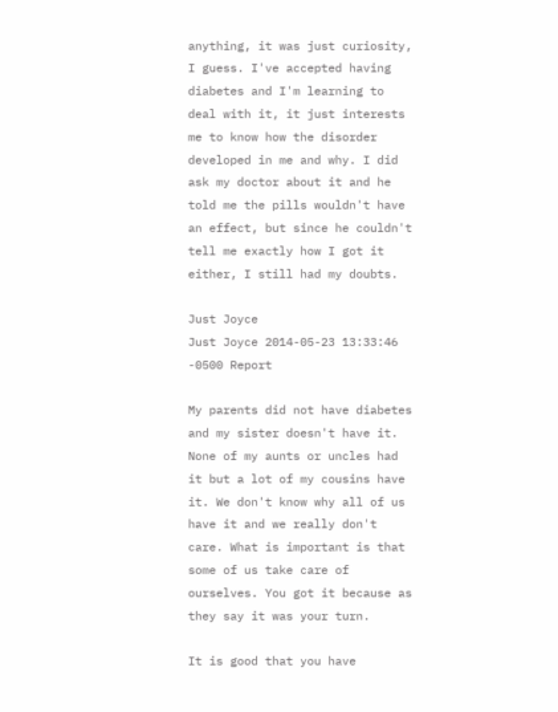anything, it was just curiosity, I guess. I've accepted having diabetes and I'm learning to deal with it, it just interests me to know how the disorder developed in me and why. I did ask my doctor about it and he told me the pills wouldn't have an effect, but since he couldn't tell me exactly how I got it either, I still had my doubts.

Just Joyce
Just Joyce 2014-05-23 13:33:46 -0500 Report

My parents did not have diabetes and my sister doesn't have it. None of my aunts or uncles had it but a lot of my cousins have it. We don't know why all of us have it and we really don't care. What is important is that some of us take care of ourselves. You got it because as they say it was your turn.

It is good that you have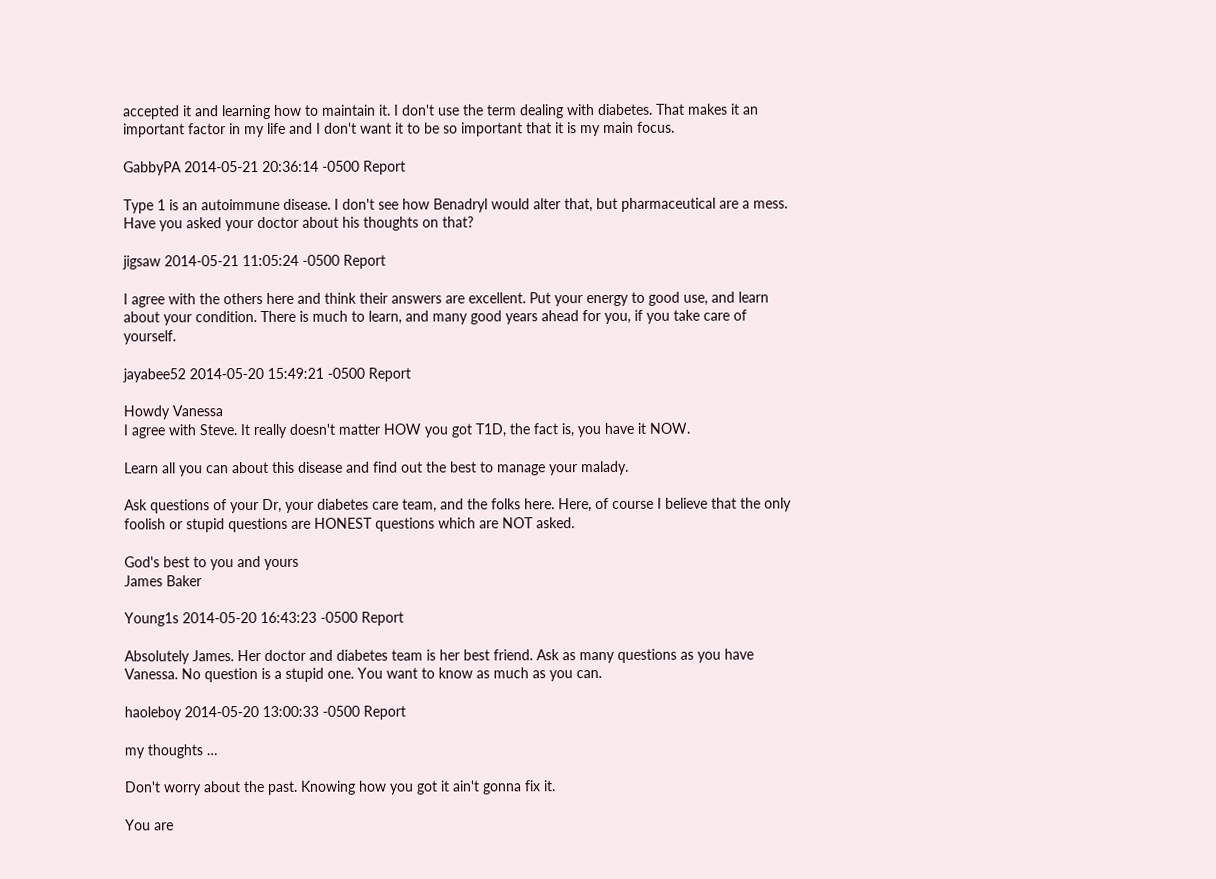accepted it and learning how to maintain it. I don't use the term dealing with diabetes. That makes it an important factor in my life and I don't want it to be so important that it is my main focus.

GabbyPA 2014-05-21 20:36:14 -0500 Report

Type 1 is an autoimmune disease. I don't see how Benadryl would alter that, but pharmaceutical are a mess. Have you asked your doctor about his thoughts on that?

jigsaw 2014-05-21 11:05:24 -0500 Report

I agree with the others here and think their answers are excellent. Put your energy to good use, and learn about your condition. There is much to learn, and many good years ahead for you, if you take care of yourself.

jayabee52 2014-05-20 15:49:21 -0500 Report

Howdy Vanessa
I agree with Steve. It really doesn't matter HOW you got T1D, the fact is, you have it NOW.

Learn all you can about this disease and find out the best to manage your malady.

Ask questions of your Dr, your diabetes care team, and the folks here. Here, of course I believe that the only foolish or stupid questions are HONEST questions which are NOT asked.

God's best to you and yours
James Baker

Young1s 2014-05-20 16:43:23 -0500 Report

Absolutely James. Her doctor and diabetes team is her best friend. Ask as many questions as you have Vanessa. No question is a stupid one. You want to know as much as you can.

haoleboy 2014-05-20 13:00:33 -0500 Report

my thoughts …

Don't worry about the past. Knowing how you got it ain't gonna fix it.

You are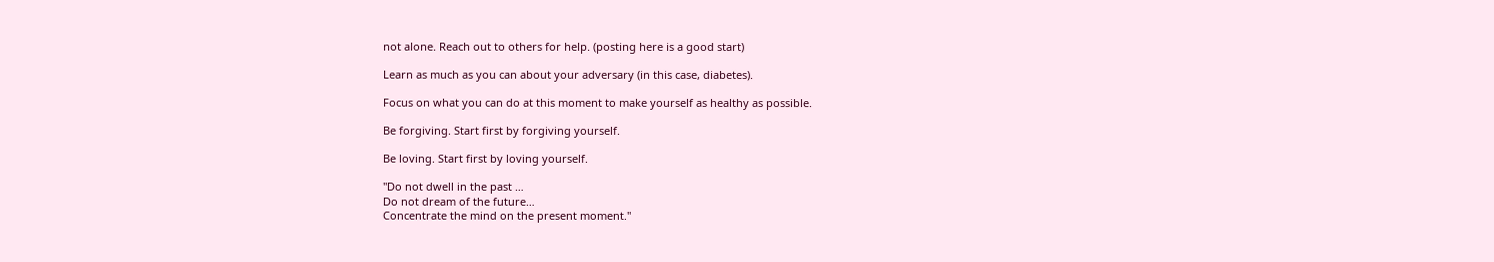not alone. Reach out to others for help. (posting here is a good start)

Learn as much as you can about your adversary (in this case, diabetes).

Focus on what you can do at this moment to make yourself as healthy as possible.

Be forgiving. Start first by forgiving yourself.

Be loving. Start first by loving yourself.

"Do not dwell in the past …
Do not dream of the future…
Concentrate the mind on the present moment."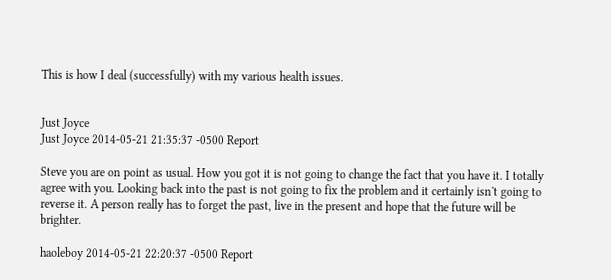This is how I deal (successfully) with my various health issues.


Just Joyce
Just Joyce 2014-05-21 21:35:37 -0500 Report

Steve you are on point as usual. How you got it is not going to change the fact that you have it. I totally agree with you. Looking back into the past is not going to fix the problem and it certainly isn't going to reverse it. A person really has to forget the past, live in the present and hope that the future will be brighter.

haoleboy 2014-05-21 22:20:37 -0500 Report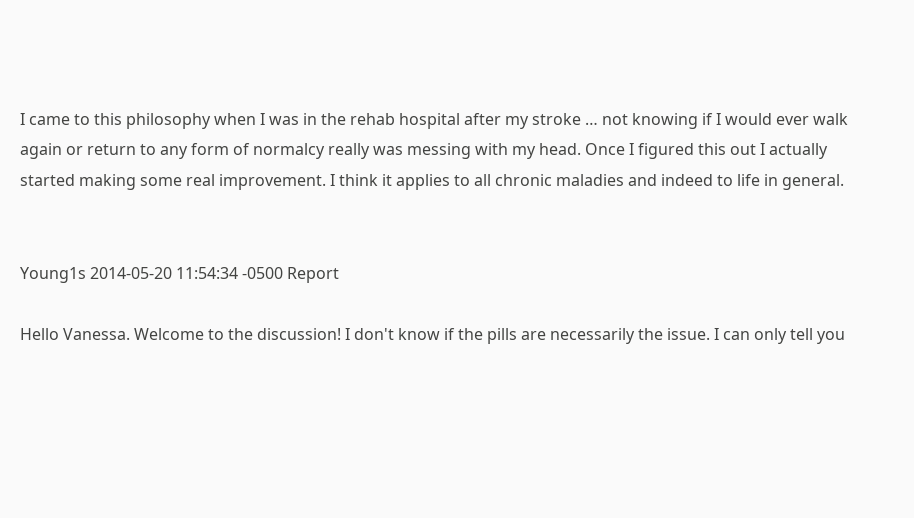I came to this philosophy when I was in the rehab hospital after my stroke … not knowing if I would ever walk again or return to any form of normalcy really was messing with my head. Once I figured this out I actually started making some real improvement. I think it applies to all chronic maladies and indeed to life in general.


Young1s 2014-05-20 11:54:34 -0500 Report

Hello Vanessa. Welcome to the discussion! I don't know if the pills are necessarily the issue. I can only tell you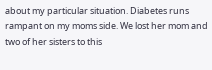about my particular situation. Diabetes runs rampant on my moms side. We lost her mom and two of her sisters to this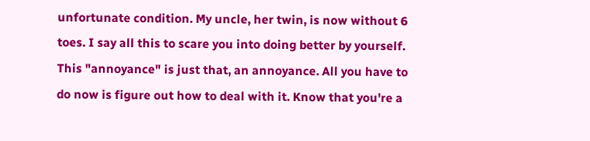unfortunate condition. My uncle, her twin, is now without 6 toes. I say all this to scare you into doing better by yourself. This "annoyance" is just that, an annoyance. All you have to do now is figure out how to deal with it. Know that you're a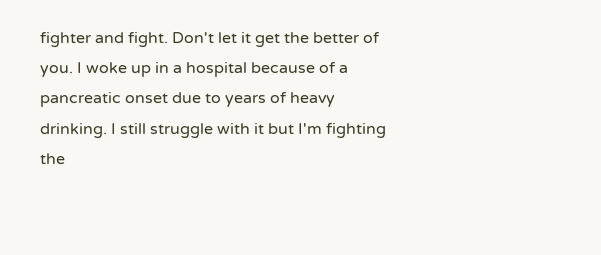fighter and fight. Don't let it get the better of you. I woke up in a hospital because of a pancreatic onset due to years of heavy drinking. I still struggle with it but I'm fighting the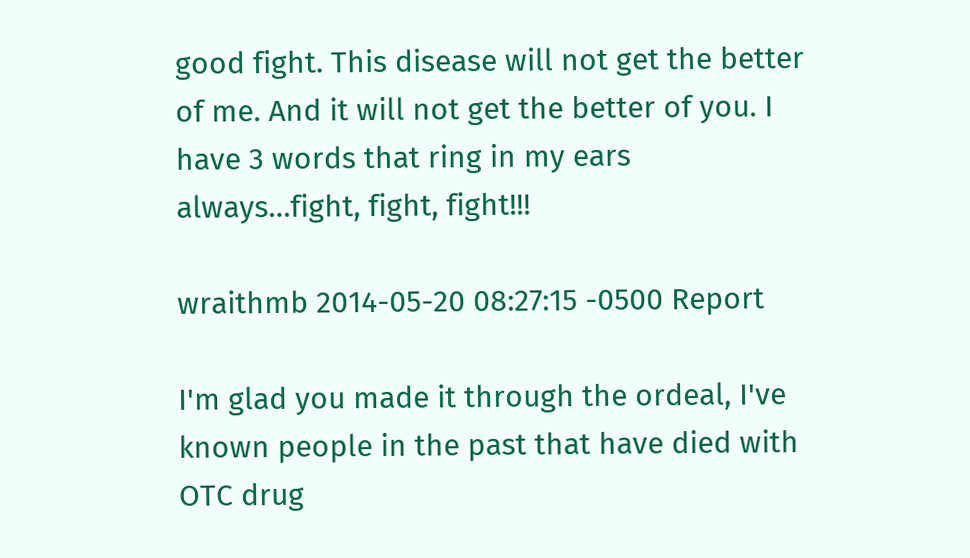good fight. This disease will not get the better of me. And it will not get the better of you. I have 3 words that ring in my ears always…fight, fight, fight!!!

wraithmb 2014-05-20 08:27:15 -0500 Report

I'm glad you made it through the ordeal, I've known people in the past that have died with OTC drug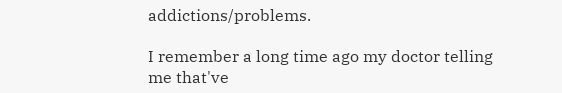addictions/problems.

I remember a long time ago my doctor telling me that've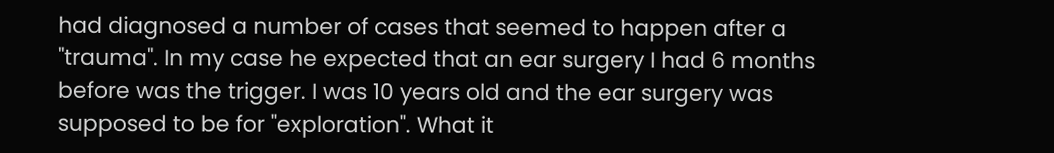had diagnosed a number of cases that seemed to happen after a "trauma". In my case he expected that an ear surgery I had 6 months before was the trigger. I was 10 years old and the ear surgery was supposed to be for "exploration". What it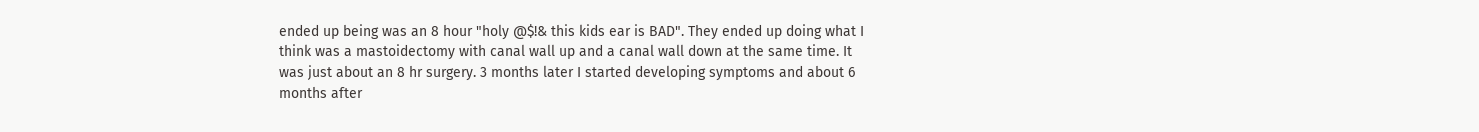ended up being was an 8 hour "holy @$!& this kids ear is BAD". They ended up doing what I think was a mastoidectomy with canal wall up and a canal wall down at the same time. It was just about an 8 hr surgery. 3 months later I started developing symptoms and about 6 months after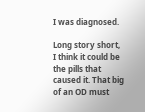I was diagnosed.

Long story short, I think it could be the pills that caused it. That big of an OD must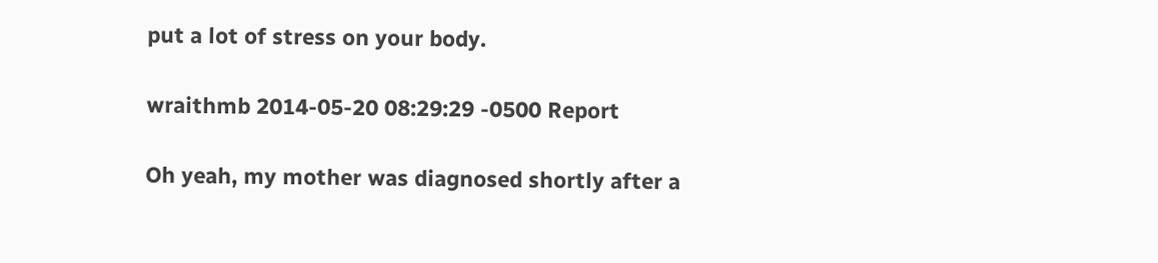put a lot of stress on your body.

wraithmb 2014-05-20 08:29:29 -0500 Report

Oh yeah, my mother was diagnosed shortly after a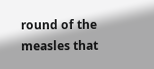round of the measles that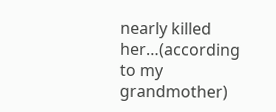nearly killed her…(according to my grandmother)